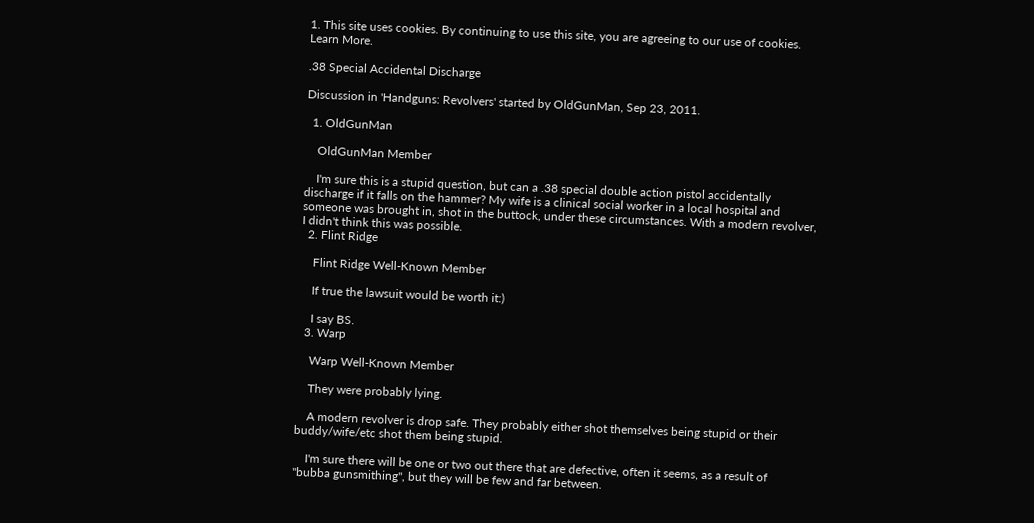1. This site uses cookies. By continuing to use this site, you are agreeing to our use of cookies. Learn More.

.38 Special Accidental Discharge

Discussion in 'Handguns: Revolvers' started by OldGunMan, Sep 23, 2011.

  1. OldGunMan

    OldGunMan Member

    I'm sure this is a stupid question, but can a .38 special double action pistol accidentally discharge if it falls on the hammer? My wife is a clinical social worker in a local hospital and someone was brought in, shot in the buttock, under these circumstances. With a modern revolver, I didn't think this was possible.
  2. Flint Ridge

    Flint Ridge Well-Known Member

    If true the lawsuit would be worth it:)

    I say BS.
  3. Warp

    Warp Well-Known Member

    They were probably lying.

    A modern revolver is drop safe. They probably either shot themselves being stupid or their buddy/wife/etc shot them being stupid.

    I'm sure there will be one or two out there that are defective, often it seems, as a result of "bubba gunsmithing", but they will be few and far between.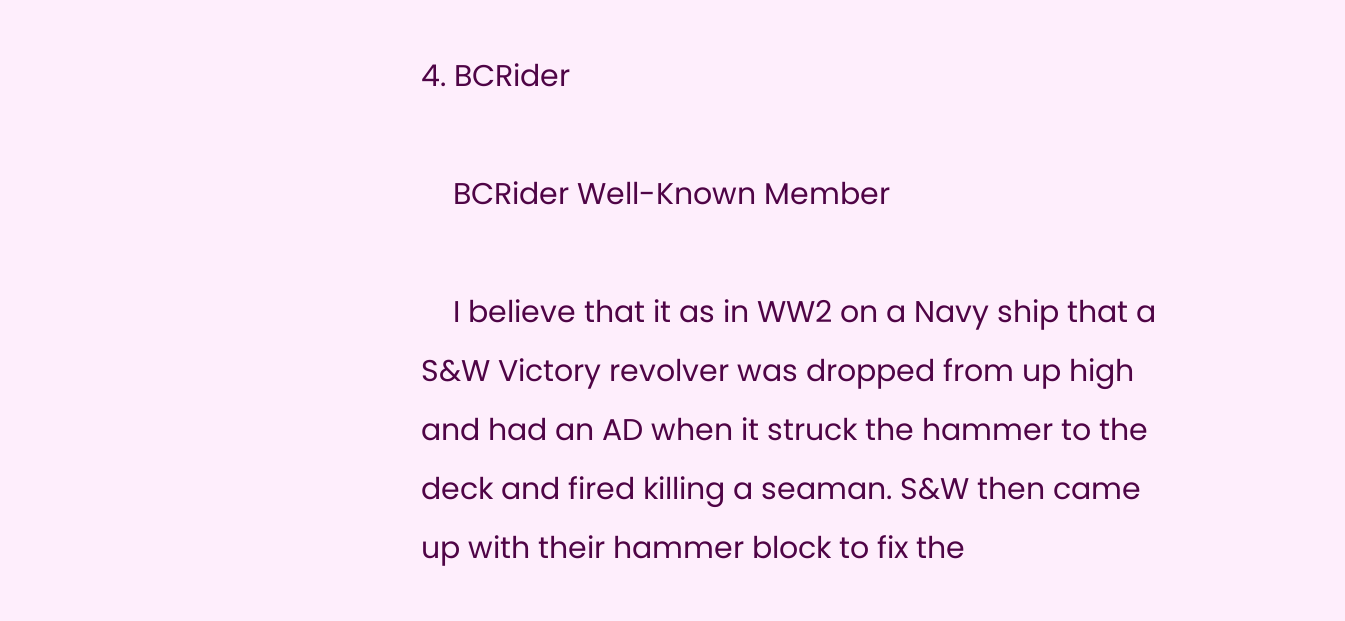4. BCRider

    BCRider Well-Known Member

    I believe that it as in WW2 on a Navy ship that a S&W Victory revolver was dropped from up high and had an AD when it struck the hammer to the deck and fired killing a seaman. S&W then came up with their hammer block to fix the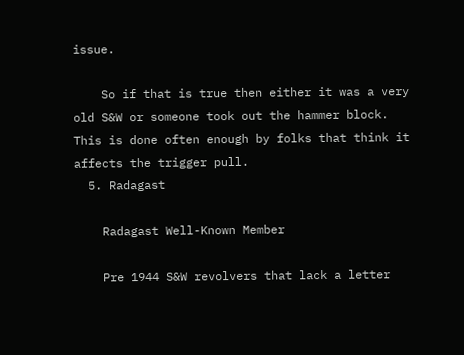issue.

    So if that is true then either it was a very old S&W or someone took out the hammer block. This is done often enough by folks that think it affects the trigger pull.
  5. Radagast

    Radagast Well-Known Member

    Pre 1944 S&W revolvers that lack a letter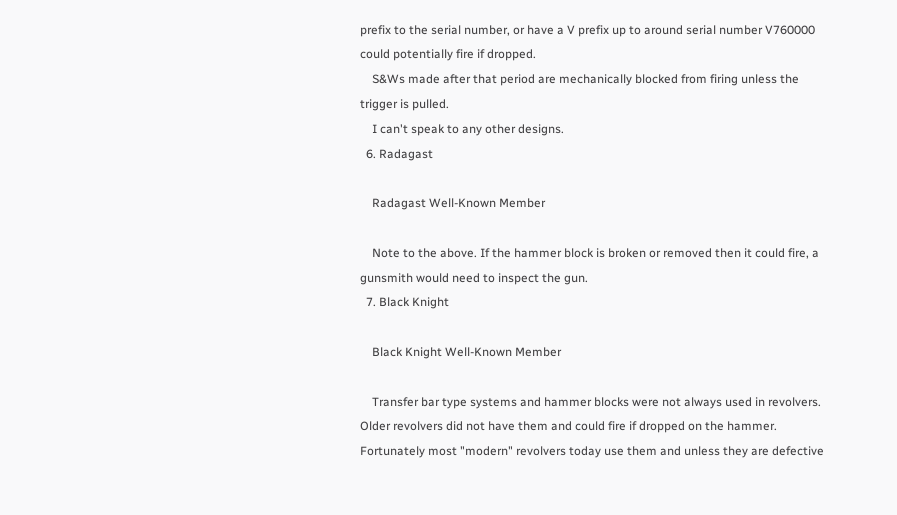prefix to the serial number, or have a V prefix up to around serial number V760000 could potentially fire if dropped.
    S&Ws made after that period are mechanically blocked from firing unless the trigger is pulled.
    I can't speak to any other designs.
  6. Radagast

    Radagast Well-Known Member

    Note to the above. If the hammer block is broken or removed then it could fire, a gunsmith would need to inspect the gun.
  7. Black Knight

    Black Knight Well-Known Member

    Transfer bar type systems and hammer blocks were not always used in revolvers. Older revolvers did not have them and could fire if dropped on the hammer. Fortunately most "modern" revolvers today use them and unless they are defective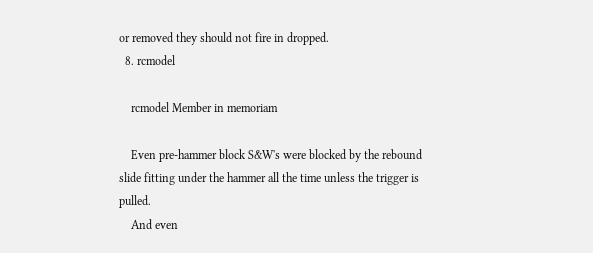or removed they should not fire in dropped.
  8. rcmodel

    rcmodel Member in memoriam

    Even pre-hammer block S&W's were blocked by the rebound slide fitting under the hammer all the time unless the trigger is pulled.
    And even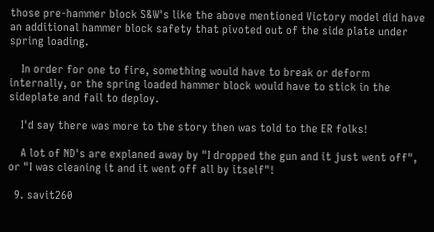those pre-hammer block S&W's like the above mentioned Victory model did have an additional hammer block safety that pivoted out of the side plate under spring loading.

    In order for one to fire, something would have to break or deform internally, or the spring loaded hammer block would have to stick in the sideplate and fail to deploy.

    I'd say there was more to the story then was told to the ER folks!

    A lot of ND's are explaned away by "I dropped the gun and it just went off", or "I was cleaning it and it went off all by itself"!

  9. savit260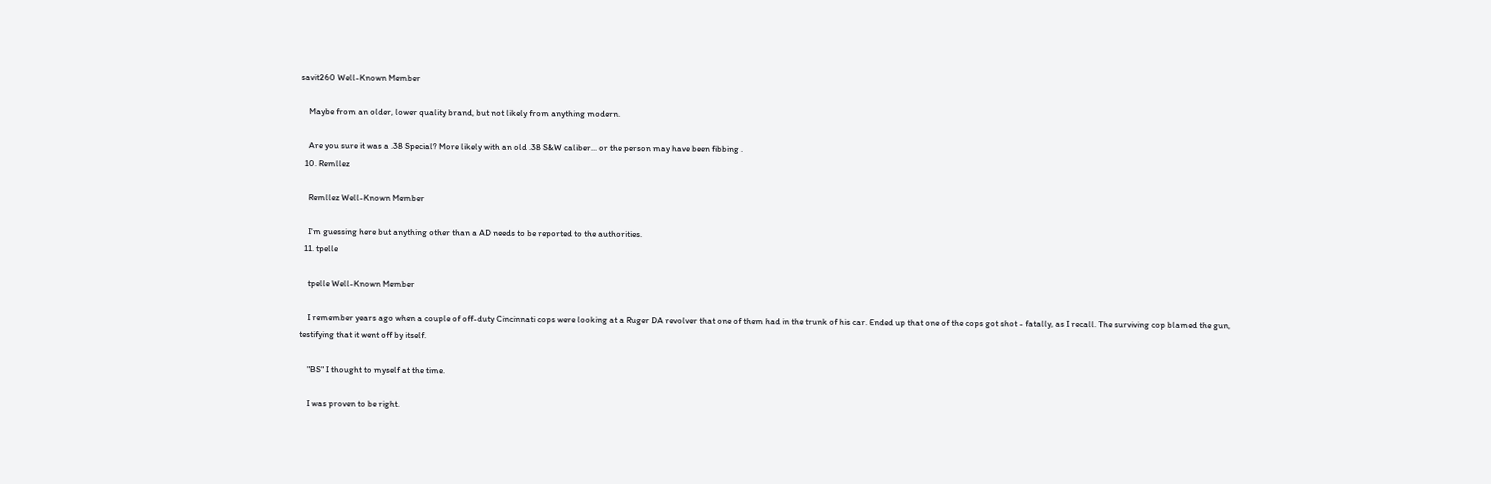savit260 Well-Known Member

    Maybe from an older, lower quality brand, but not likely from anything modern.

    Are you sure it was a .38 Special? More likely with an old .38 S&W caliber... or the person may have been fibbing .
  10. Remllez

    Remllez Well-Known Member

    I'm guessing here but anything other than a AD needs to be reported to the authorities.
  11. tpelle

    tpelle Well-Known Member

    I remember years ago when a couple of off-duty Cincinnati cops were looking at a Ruger DA revolver that one of them had in the trunk of his car. Ended up that one of the cops got shot - fatally, as I recall. The surviving cop blamed the gun, testifying that it went off by itself.

    "BS" I thought to myself at the time.

    I was proven to be right.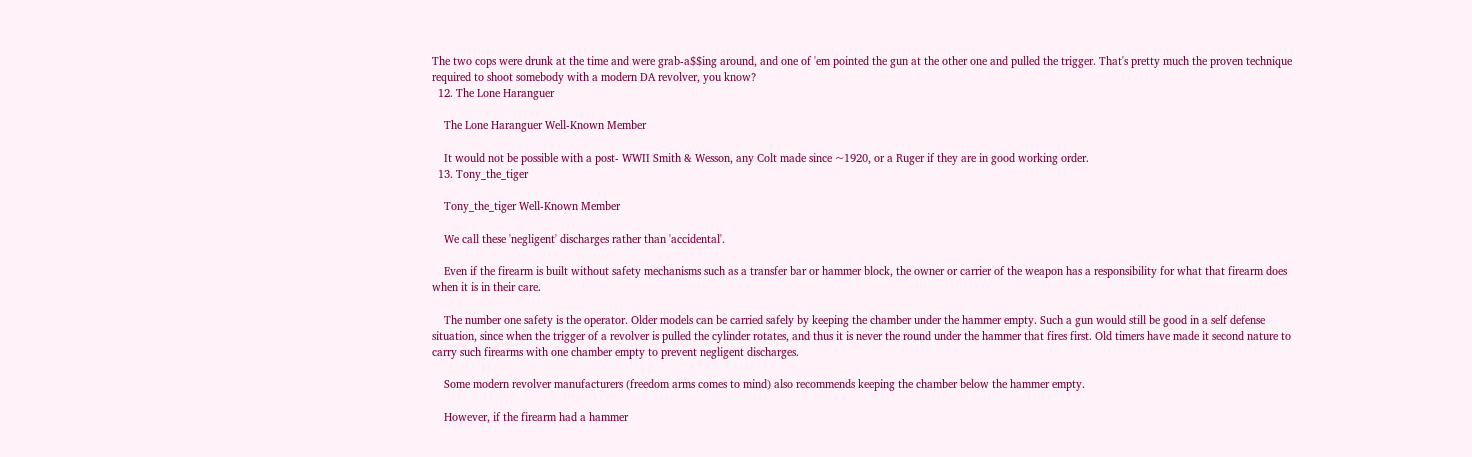The two cops were drunk at the time and were grab-a$$ing around, and one of 'em pointed the gun at the other one and pulled the trigger. That's pretty much the proven technique required to shoot somebody with a modern DA revolver, you know?
  12. The Lone Haranguer

    The Lone Haranguer Well-Known Member

    It would not be possible with a post- WWII Smith & Wesson, any Colt made since ~1920, or a Ruger if they are in good working order.
  13. Tony_the_tiger

    Tony_the_tiger Well-Known Member

    We call these 'negligent' discharges rather than 'accidental'.

    Even if the firearm is built without safety mechanisms such as a transfer bar or hammer block, the owner or carrier of the weapon has a responsibility for what that firearm does when it is in their care.

    The number one safety is the operator. Older models can be carried safely by keeping the chamber under the hammer empty. Such a gun would still be good in a self defense situation, since when the trigger of a revolver is pulled the cylinder rotates, and thus it is never the round under the hammer that fires first. Old timers have made it second nature to carry such firearms with one chamber empty to prevent negligent discharges.

    Some modern revolver manufacturers (freedom arms comes to mind) also recommends keeping the chamber below the hammer empty.

    However, if the firearm had a hammer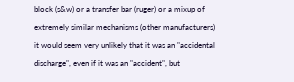block (s&w) or a transfer bar (ruger) or a mixup of extremely similar mechanisms (other manufacturers) it would seem very unlikely that it was an "accidental discharge", even if it was an "accident", but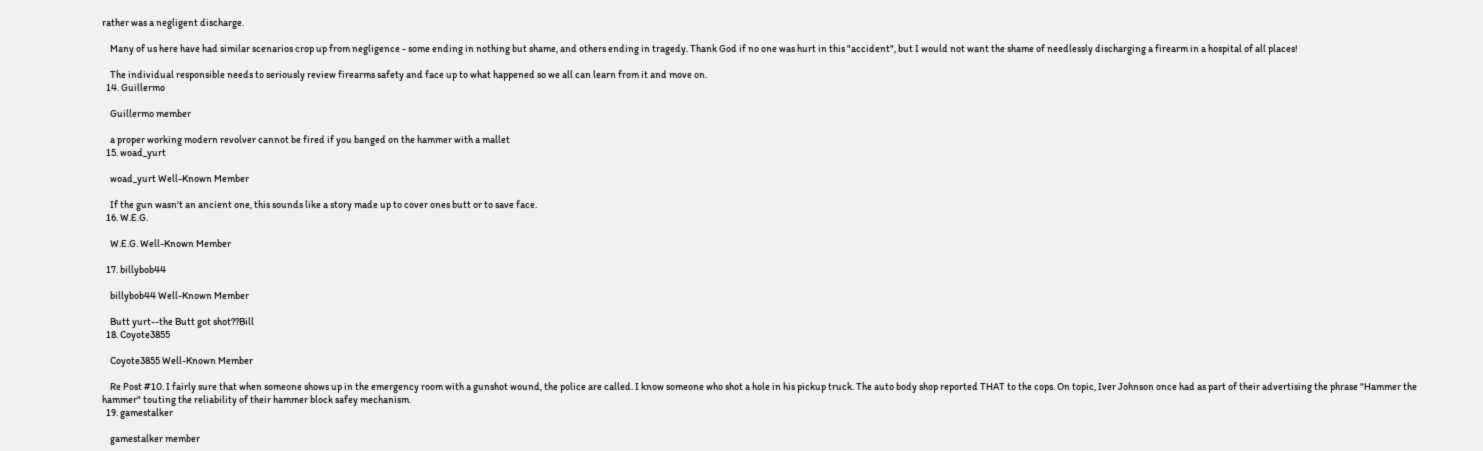rather was a negligent discharge.

    Many of us here have had similar scenarios crop up from negligence - some ending in nothing but shame, and others ending in tragedy. Thank God if no one was hurt in this "accident", but I would not want the shame of needlessly discharging a firearm in a hospital of all places!

    The individual responsible needs to seriously review firearms safety and face up to what happened so we all can learn from it and move on.
  14. Guillermo

    Guillermo member

    a proper working modern revolver cannot be fired if you banged on the hammer with a mallet
  15. woad_yurt

    woad_yurt Well-Known Member

    If the gun wasn't an ancient one, this sounds like a story made up to cover ones butt or to save face.
  16. W.E.G.

    W.E.G. Well-Known Member

  17. billybob44

    billybob44 Well-Known Member

    Butt yurt--the Butt got shot??Bill
  18. Coyote3855

    Coyote3855 Well-Known Member

    Re Post #10. I fairly sure that when someone shows up in the emergency room with a gunshot wound, the police are called. I know someone who shot a hole in his pickup truck. The auto body shop reported THAT to the cops. On topic, Iver Johnson once had as part of their advertising the phrase "Hammer the hammer" touting the reliability of their hammer block safey mechanism.
  19. gamestalker

    gamestalker member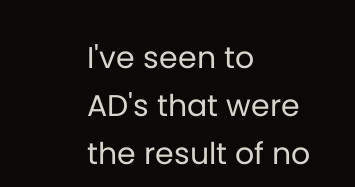I've seen to AD's that were the result of no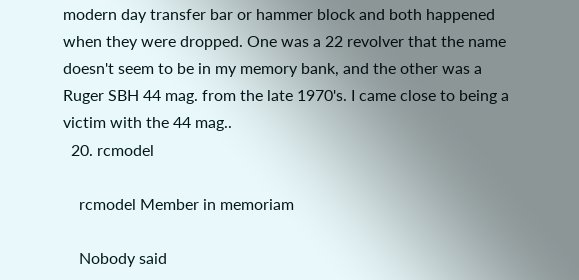modern day transfer bar or hammer block and both happened when they were dropped. One was a 22 revolver that the name doesn't seem to be in my memory bank, and the other was a Ruger SBH 44 mag. from the late 1970's. I came close to being a victim with the 44 mag..
  20. rcmodel

    rcmodel Member in memoriam

    Nobody said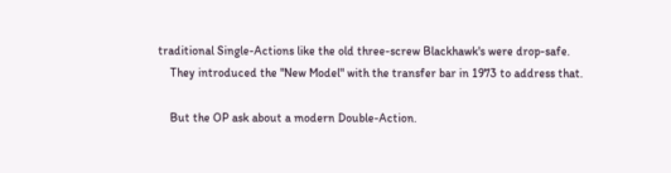traditional Single-Actions like the old three-screw Blackhawk's were drop-safe.
    They introduced the "New Model" with the transfer bar in 1973 to address that.

    But the OP ask about a modern Double-Action.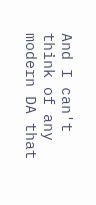And I can't think of any modern DA that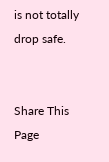is not totally drop safe.


Share This Page